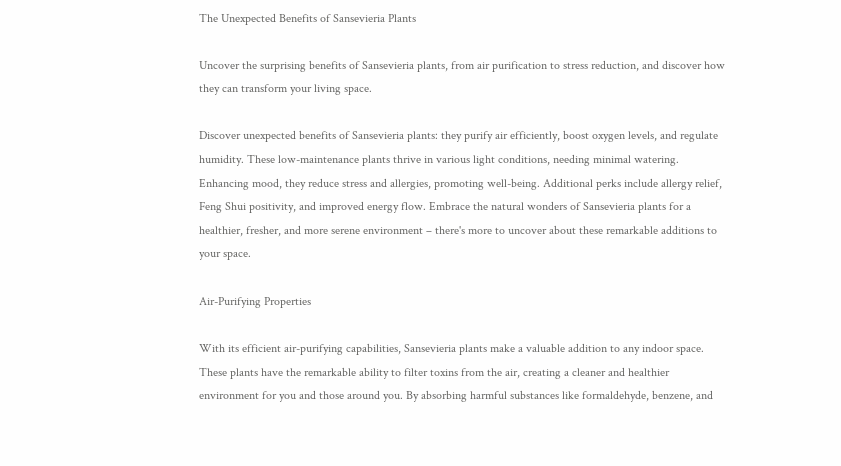The Unexpected Benefits of Sansevieria Plants

Uncover the surprising benefits of Sansevieria plants, from air purification to stress reduction, and discover how they can transform your living space.

Discover unexpected benefits of Sansevieria plants: they purify air efficiently, boost oxygen levels, and regulate humidity. These low-maintenance plants thrive in various light conditions, needing minimal watering. Enhancing mood, they reduce stress and allergies, promoting well-being. Additional perks include allergy relief, Feng Shui positivity, and improved energy flow. Embrace the natural wonders of Sansevieria plants for a healthier, fresher, and more serene environment – there's more to uncover about these remarkable additions to your space.

Air-Purifying Properties

With its efficient air-purifying capabilities, Sansevieria plants make a valuable addition to any indoor space. These plants have the remarkable ability to filter toxins from the air, creating a cleaner and healthier environment for you and those around you. By absorbing harmful substances like formaldehyde, benzene, and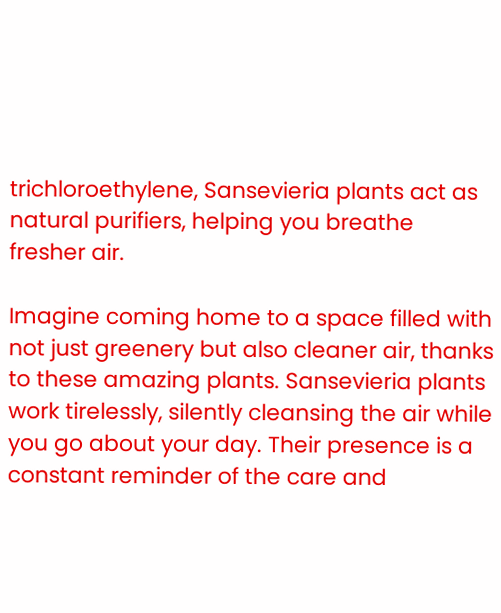trichloroethylene, Sansevieria plants act as natural purifiers, helping you breathe fresher air.

Imagine coming home to a space filled with not just greenery but also cleaner air, thanks to these amazing plants. Sansevieria plants work tirelessly, silently cleansing the air while you go about your day. Their presence is a constant reminder of the care and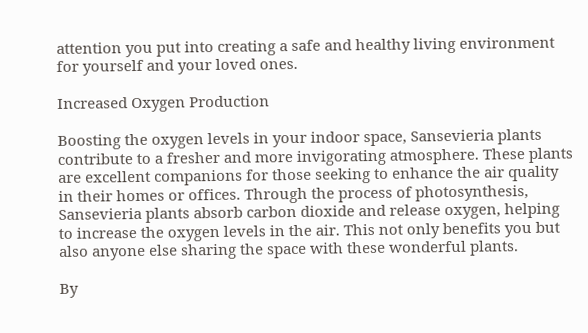attention you put into creating a safe and healthy living environment for yourself and your loved ones.

Increased Oxygen Production

Boosting the oxygen levels in your indoor space, Sansevieria plants contribute to a fresher and more invigorating atmosphere. These plants are excellent companions for those seeking to enhance the air quality in their homes or offices. Through the process of photosynthesis, Sansevieria plants absorb carbon dioxide and release oxygen, helping to increase the oxygen levels in the air. This not only benefits you but also anyone else sharing the space with these wonderful plants.

By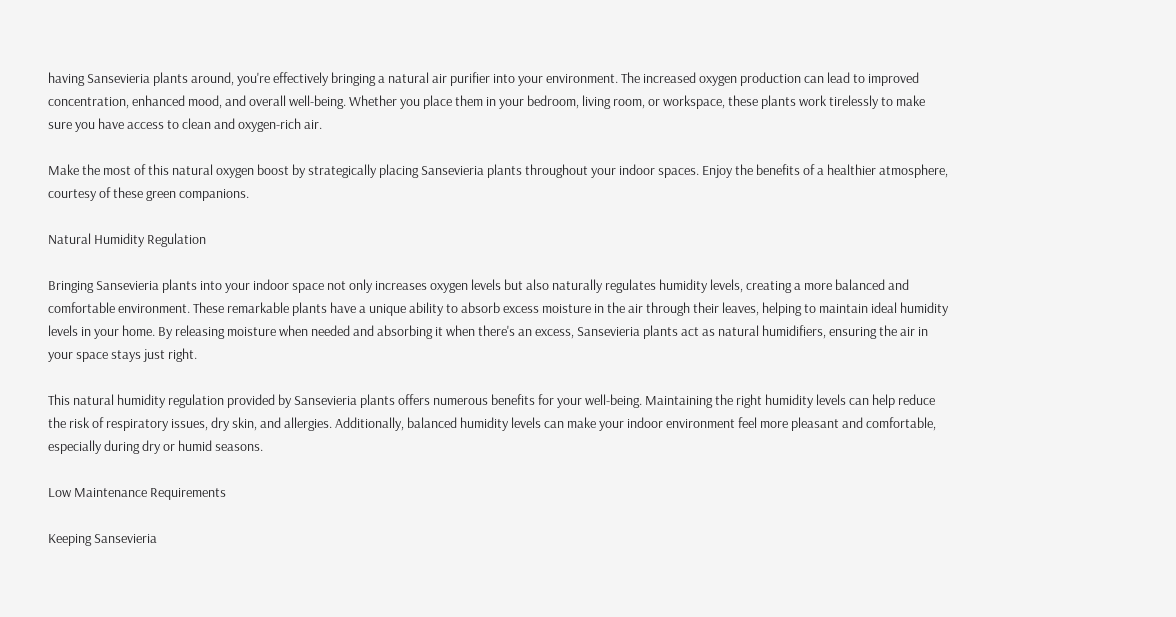having Sansevieria plants around, you're effectively bringing a natural air purifier into your environment. The increased oxygen production can lead to improved concentration, enhanced mood, and overall well-being. Whether you place them in your bedroom, living room, or workspace, these plants work tirelessly to make sure you have access to clean and oxygen-rich air.

Make the most of this natural oxygen boost by strategically placing Sansevieria plants throughout your indoor spaces. Enjoy the benefits of a healthier atmosphere, courtesy of these green companions.

Natural Humidity Regulation

Bringing Sansevieria plants into your indoor space not only increases oxygen levels but also naturally regulates humidity levels, creating a more balanced and comfortable environment. These remarkable plants have a unique ability to absorb excess moisture in the air through their leaves, helping to maintain ideal humidity levels in your home. By releasing moisture when needed and absorbing it when there's an excess, Sansevieria plants act as natural humidifiers, ensuring the air in your space stays just right.

This natural humidity regulation provided by Sansevieria plants offers numerous benefits for your well-being. Maintaining the right humidity levels can help reduce the risk of respiratory issues, dry skin, and allergies. Additionally, balanced humidity levels can make your indoor environment feel more pleasant and comfortable, especially during dry or humid seasons.

Low Maintenance Requirements

Keeping Sansevieria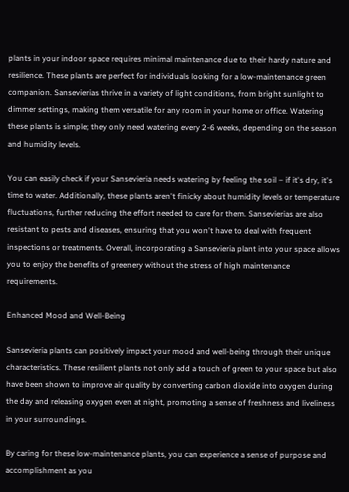plants in your indoor space requires minimal maintenance due to their hardy nature and resilience. These plants are perfect for individuals looking for a low-maintenance green companion. Sansevierias thrive in a variety of light conditions, from bright sunlight to dimmer settings, making them versatile for any room in your home or office. Watering these plants is simple; they only need watering every 2-6 weeks, depending on the season and humidity levels.

You can easily check if your Sansevieria needs watering by feeling the soil – if it's dry, it's time to water. Additionally, these plants aren't finicky about humidity levels or temperature fluctuations, further reducing the effort needed to care for them. Sansevierias are also resistant to pests and diseases, ensuring that you won't have to deal with frequent inspections or treatments. Overall, incorporating a Sansevieria plant into your space allows you to enjoy the benefits of greenery without the stress of high maintenance requirements.

Enhanced Mood and Well-Being

Sansevieria plants can positively impact your mood and well-being through their unique characteristics. These resilient plants not only add a touch of green to your space but also have been shown to improve air quality by converting carbon dioxide into oxygen during the day and releasing oxygen even at night, promoting a sense of freshness and liveliness in your surroundings.

By caring for these low-maintenance plants, you can experience a sense of purpose and accomplishment as you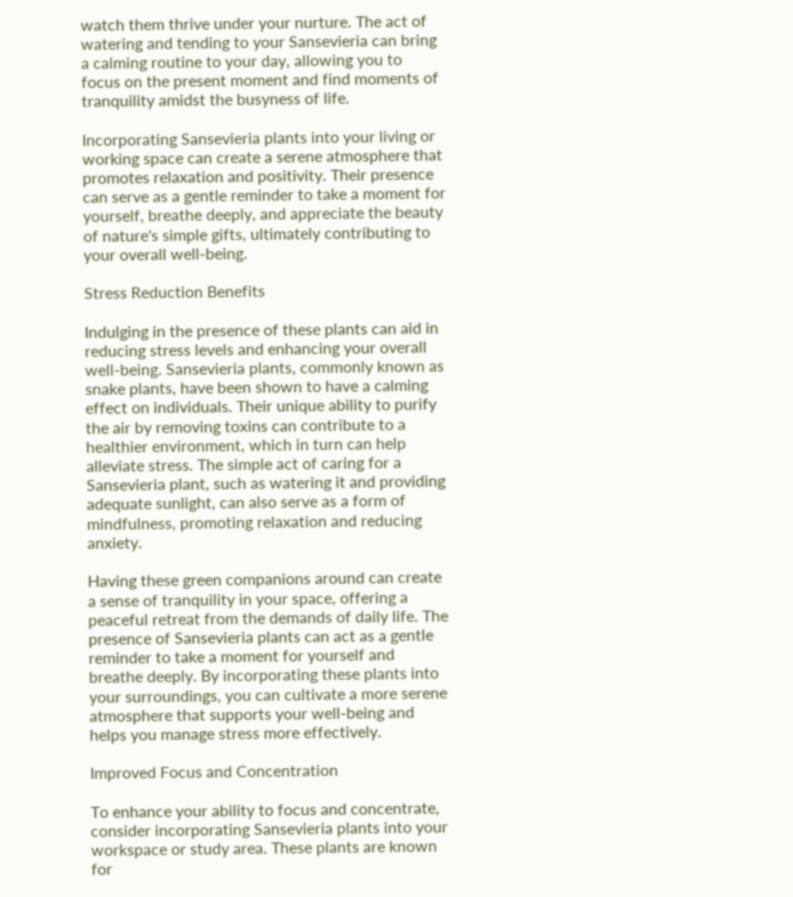watch them thrive under your nurture. The act of watering and tending to your Sansevieria can bring a calming routine to your day, allowing you to focus on the present moment and find moments of tranquility amidst the busyness of life.

Incorporating Sansevieria plants into your living or working space can create a serene atmosphere that promotes relaxation and positivity. Their presence can serve as a gentle reminder to take a moment for yourself, breathe deeply, and appreciate the beauty of nature's simple gifts, ultimately contributing to your overall well-being.

Stress Reduction Benefits

Indulging in the presence of these plants can aid in reducing stress levels and enhancing your overall well-being. Sansevieria plants, commonly known as snake plants, have been shown to have a calming effect on individuals. Their unique ability to purify the air by removing toxins can contribute to a healthier environment, which in turn can help alleviate stress. The simple act of caring for a Sansevieria plant, such as watering it and providing adequate sunlight, can also serve as a form of mindfulness, promoting relaxation and reducing anxiety.

Having these green companions around can create a sense of tranquility in your space, offering a peaceful retreat from the demands of daily life. The presence of Sansevieria plants can act as a gentle reminder to take a moment for yourself and breathe deeply. By incorporating these plants into your surroundings, you can cultivate a more serene atmosphere that supports your well-being and helps you manage stress more effectively.

Improved Focus and Concentration

To enhance your ability to focus and concentrate, consider incorporating Sansevieria plants into your workspace or study area. These plants are known for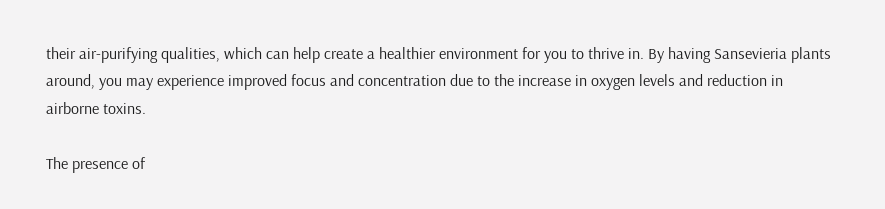their air-purifying qualities, which can help create a healthier environment for you to thrive in. By having Sansevieria plants around, you may experience improved focus and concentration due to the increase in oxygen levels and reduction in airborne toxins.

The presence of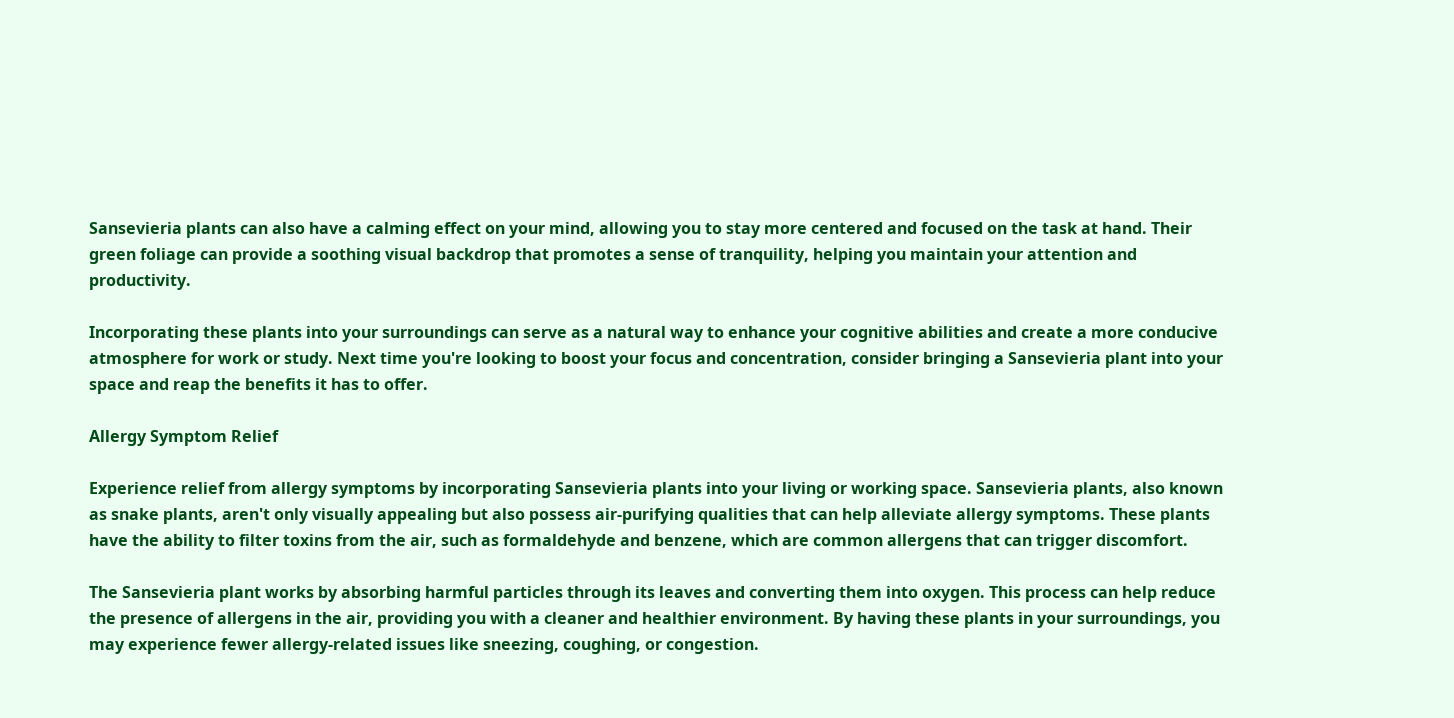Sansevieria plants can also have a calming effect on your mind, allowing you to stay more centered and focused on the task at hand. Their green foliage can provide a soothing visual backdrop that promotes a sense of tranquility, helping you maintain your attention and productivity.

Incorporating these plants into your surroundings can serve as a natural way to enhance your cognitive abilities and create a more conducive atmosphere for work or study. Next time you're looking to boost your focus and concentration, consider bringing a Sansevieria plant into your space and reap the benefits it has to offer.

Allergy Symptom Relief

Experience relief from allergy symptoms by incorporating Sansevieria plants into your living or working space. Sansevieria plants, also known as snake plants, aren't only visually appealing but also possess air-purifying qualities that can help alleviate allergy symptoms. These plants have the ability to filter toxins from the air, such as formaldehyde and benzene, which are common allergens that can trigger discomfort.

The Sansevieria plant works by absorbing harmful particles through its leaves and converting them into oxygen. This process can help reduce the presence of allergens in the air, providing you with a cleaner and healthier environment. By having these plants in your surroundings, you may experience fewer allergy-related issues like sneezing, coughing, or congestion.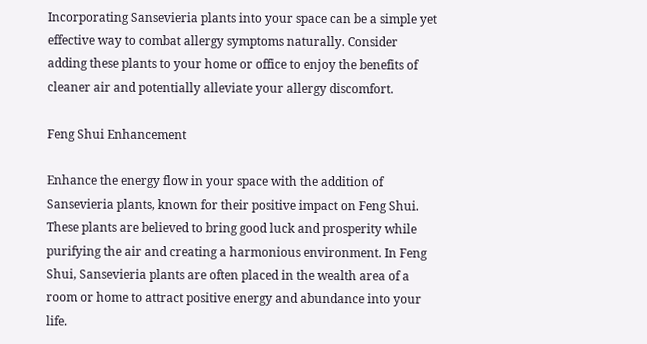Incorporating Sansevieria plants into your space can be a simple yet effective way to combat allergy symptoms naturally. Consider adding these plants to your home or office to enjoy the benefits of cleaner air and potentially alleviate your allergy discomfort.

Feng Shui Enhancement

Enhance the energy flow in your space with the addition of Sansevieria plants, known for their positive impact on Feng Shui. These plants are believed to bring good luck and prosperity while purifying the air and creating a harmonious environment. In Feng Shui, Sansevieria plants are often placed in the wealth area of a room or home to attract positive energy and abundance into your life.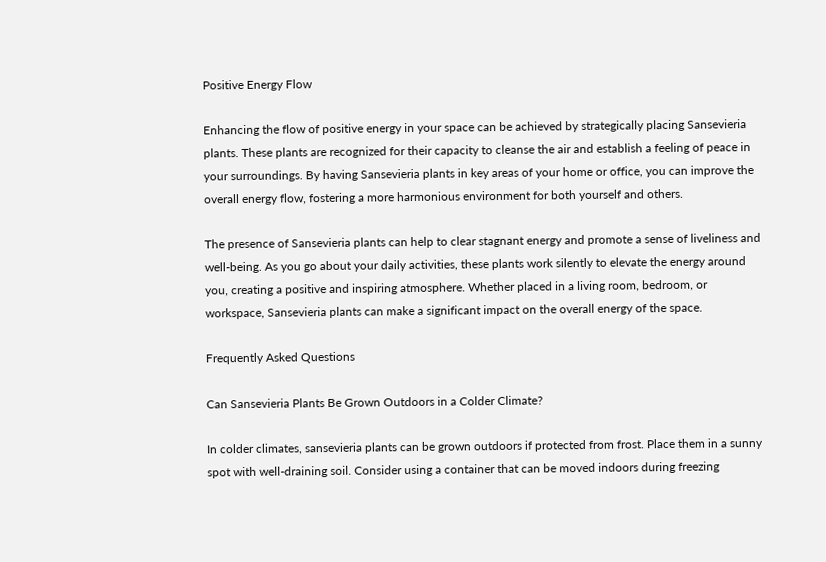Positive Energy Flow

Enhancing the flow of positive energy in your space can be achieved by strategically placing Sansevieria plants. These plants are recognized for their capacity to cleanse the air and establish a feeling of peace in your surroundings. By having Sansevieria plants in key areas of your home or office, you can improve the overall energy flow, fostering a more harmonious environment for both yourself and others.

The presence of Sansevieria plants can help to clear stagnant energy and promote a sense of liveliness and well-being. As you go about your daily activities, these plants work silently to elevate the energy around you, creating a positive and inspiring atmosphere. Whether placed in a living room, bedroom, or workspace, Sansevieria plants can make a significant impact on the overall energy of the space.

Frequently Asked Questions

Can Sansevieria Plants Be Grown Outdoors in a Colder Climate?

In colder climates, sansevieria plants can be grown outdoors if protected from frost. Place them in a sunny spot with well-draining soil. Consider using a container that can be moved indoors during freezing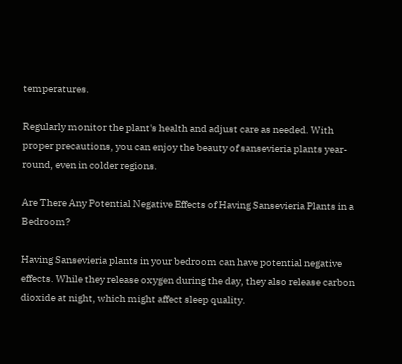temperatures.

Regularly monitor the plant's health and adjust care as needed. With proper precautions, you can enjoy the beauty of sansevieria plants year-round, even in colder regions.

Are There Any Potential Negative Effects of Having Sansevieria Plants in a Bedroom?

Having Sansevieria plants in your bedroom can have potential negative effects. While they release oxygen during the day, they also release carbon dioxide at night, which might affect sleep quality.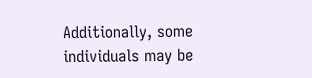Additionally, some individuals may be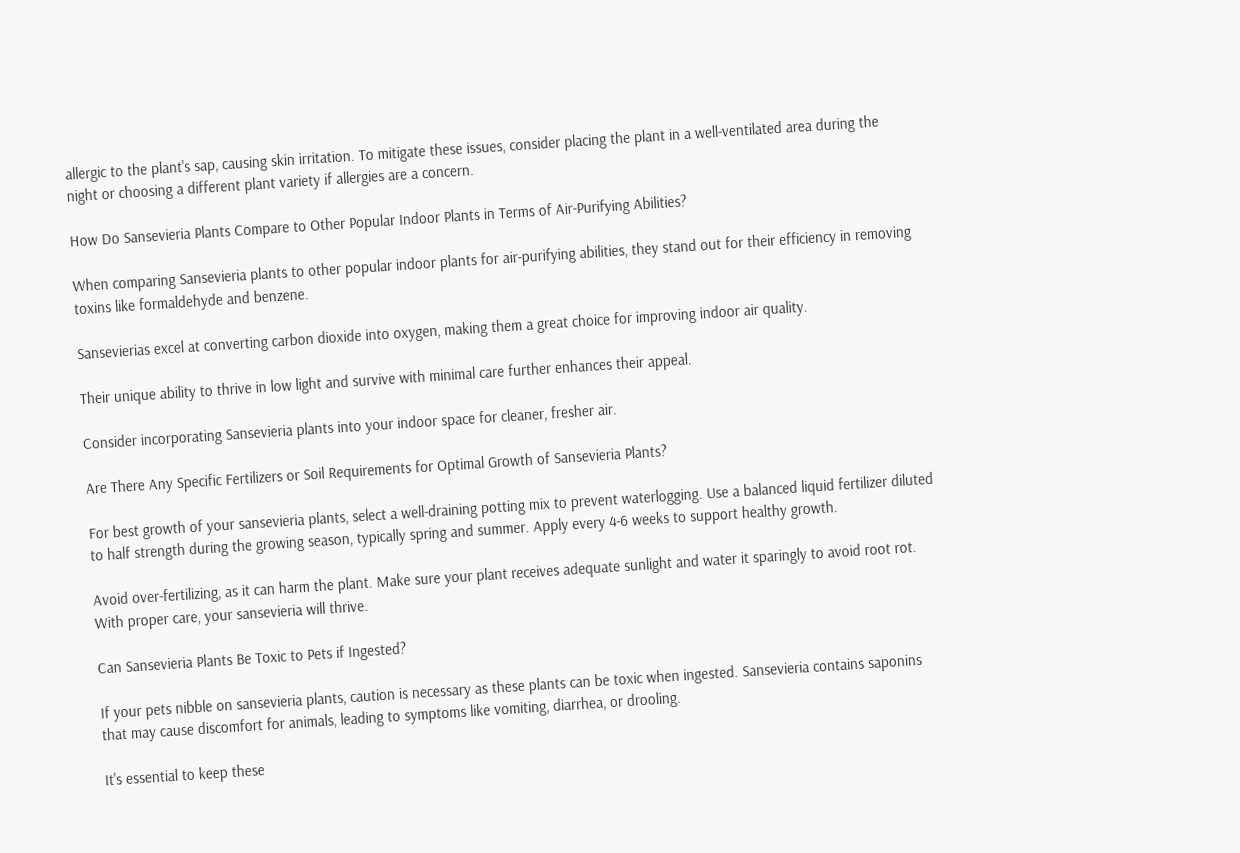allergic to the plant's sap, causing skin irritation. To mitigate these issues, consider placing the plant in a well-ventilated area during the night or choosing a different plant variety if allergies are a concern.

How Do Sansevieria Plants Compare to Other Popular Indoor Plants in Terms of Air-Purifying Abilities?

When comparing Sansevieria plants to other popular indoor plants for air-purifying abilities, they stand out for their efficiency in removing toxins like formaldehyde and benzene.

Sansevierias excel at converting carbon dioxide into oxygen, making them a great choice for improving indoor air quality.

Their unique ability to thrive in low light and survive with minimal care further enhances their appeal.

Consider incorporating Sansevieria plants into your indoor space for cleaner, fresher air.

Are There Any Specific Fertilizers or Soil Requirements for Optimal Growth of Sansevieria Plants?

For best growth of your sansevieria plants, select a well-draining potting mix to prevent waterlogging. Use a balanced liquid fertilizer diluted to half strength during the growing season, typically spring and summer. Apply every 4-6 weeks to support healthy growth.

Avoid over-fertilizing, as it can harm the plant. Make sure your plant receives adequate sunlight and water it sparingly to avoid root rot. With proper care, your sansevieria will thrive.

Can Sansevieria Plants Be Toxic to Pets if Ingested?

If your pets nibble on sansevieria plants, caution is necessary as these plants can be toxic when ingested. Sansevieria contains saponins that may cause discomfort for animals, leading to symptoms like vomiting, diarrhea, or drooling.

It's essential to keep these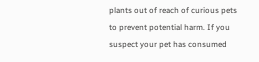plants out of reach of curious pets to prevent potential harm. If you suspect your pet has consumed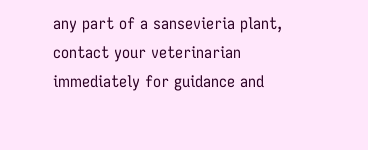any part of a sansevieria plant, contact your veterinarian immediately for guidance and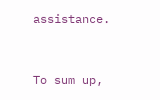assistance.


To sum up,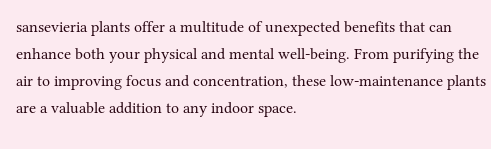sansevieria plants offer a multitude of unexpected benefits that can enhance both your physical and mental well-being. From purifying the air to improving focus and concentration, these low-maintenance plants are a valuable addition to any indoor space.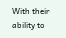With their ability to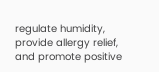regulate humidity, provide allergy relief, and promote positive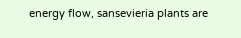energy flow, sansevieria plants are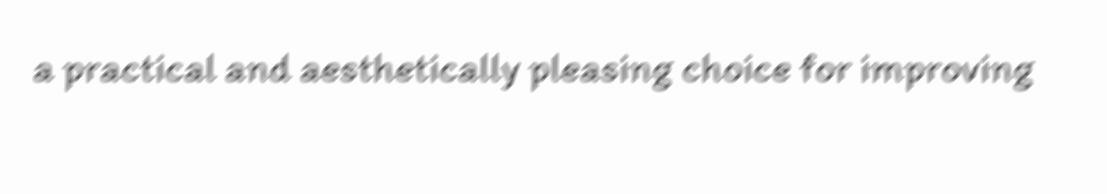a practical and aesthetically pleasing choice for improving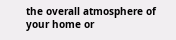the overall atmosphere of your home or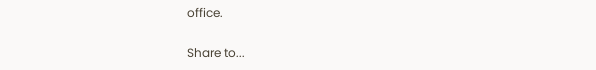office.

Share to...